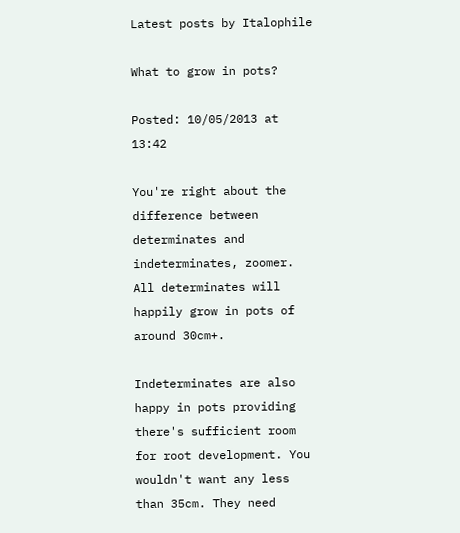Latest posts by Italophile

What to grow in pots?

Posted: 10/05/2013 at 13:42

You're right about the difference between determinates and indeterminates, zoomer. All determinates will happily grow in pots of around 30cm+.

Indeterminates are also happy in pots providing there's sufficient room for root development. You wouldn't want any less than 35cm. They need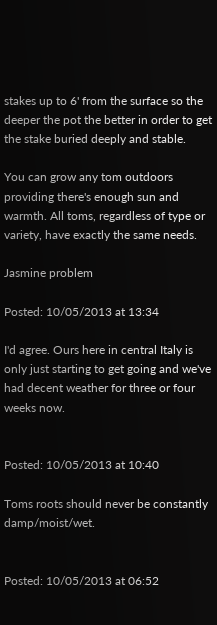stakes up to 6' from the surface so the deeper the pot the better in order to get the stake buried deeply and stable.

You can grow any tom outdoors providing there's enough sun and warmth. All toms, regardless of type or variety, have exactly the same needs.

Jasmine problem

Posted: 10/05/2013 at 13:34

I'd agree. Ours here in central Italy is only just starting to get going and we've had decent weather for three or four weeks now.


Posted: 10/05/2013 at 10:40

Toms roots should never be constantly damp/moist/wet.


Posted: 10/05/2013 at 06:52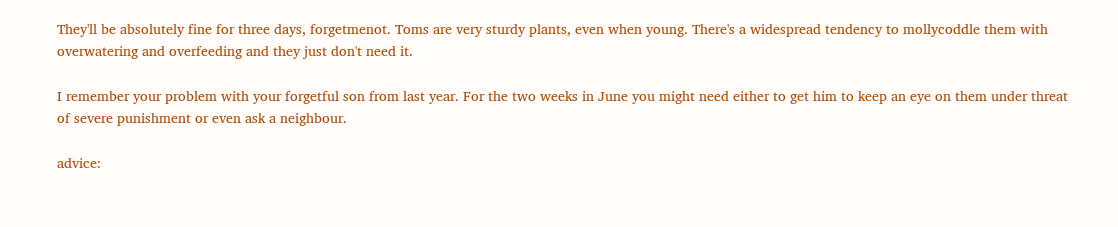They'll be absolutely fine for three days, forgetmenot. Toms are very sturdy plants, even when young. There's a widespread tendency to mollycoddle them with overwatering and overfeeding and they just don't need it.

I remember your problem with your forgetful son from last year. For the two weeks in June you might need either to get him to keep an eye on them under threat of severe punishment or even ask a neighbour.

advice: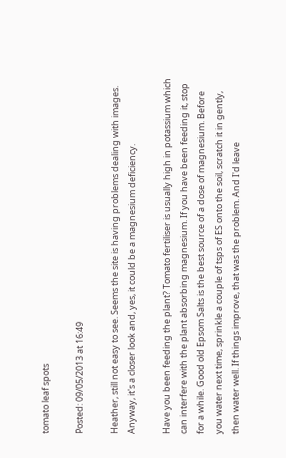tomato leaf spots

Posted: 09/05/2013 at 16:49

Heather, still not easy to see. Seems the site is having problems dealing with images. Anyway, it's a closer look and, yes, it could be a magnesium deficiency.

Have you been feeding the plant? Tomato fertiliser is usually high in potassium which can interfere with the plant absorbing magnesium. If you have been feeding it, stop for a while. Good old Epsom Salts is the best source of a dose of magnesium. Before you water next time, sprinkle a couple of tsps of ES onto the soil, scratch it in gently, then water well. If things improve, that was the problem. And I'd leave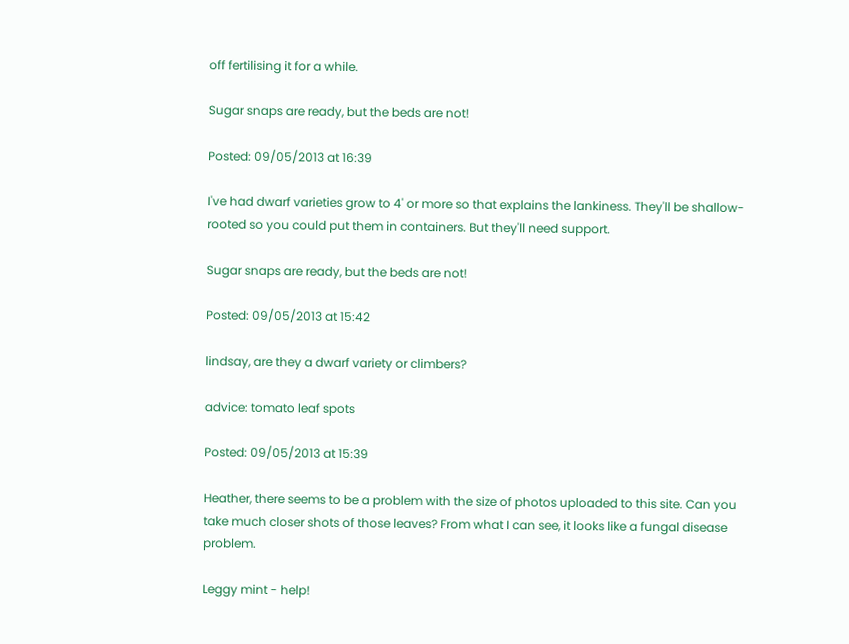off fertilising it for a while.

Sugar snaps are ready, but the beds are not!

Posted: 09/05/2013 at 16:39

I've had dwarf varieties grow to 4' or more so that explains the lankiness. They'll be shallow-rooted so you could put them in containers. But they'll need support.

Sugar snaps are ready, but the beds are not!

Posted: 09/05/2013 at 15:42

lindsay, are they a dwarf variety or climbers?

advice: tomato leaf spots

Posted: 09/05/2013 at 15:39

Heather, there seems to be a problem with the size of photos uploaded to this site. Can you take much closer shots of those leaves? From what I can see, it looks like a fungal disease problem.

Leggy mint - help!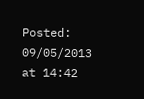Posted: 09/05/2013 at 14:42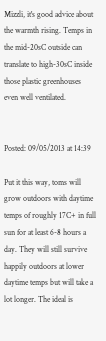Mizzli, it's good advice about the warmth rising. Temps in the mid-20sC outside can translate to high-30sC inside those plastic greenhouses even well ventilated.


Posted: 09/05/2013 at 14:39

Put it this way, toms will grow outdoors with daytime temps of roughly 17C+ in full sun for at least 6-8 hours a day. They will still survive happily outdoors at lower daytime temps but will take a lot longer. The ideal is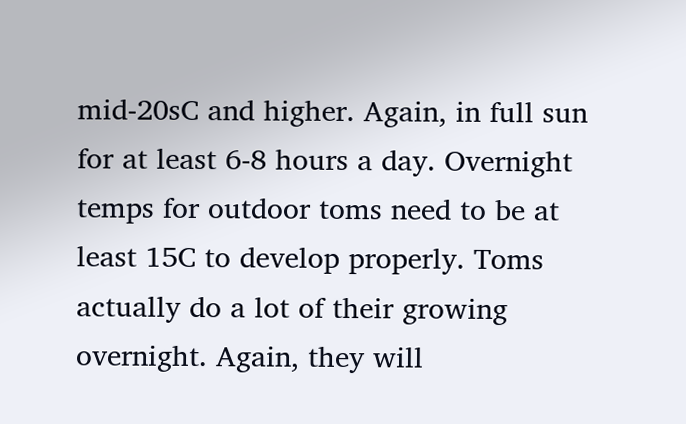mid-20sC and higher. Again, in full sun for at least 6-8 hours a day. Overnight temps for outdoor toms need to be at least 15C to develop properly. Toms actually do a lot of their growing overnight. Again, they will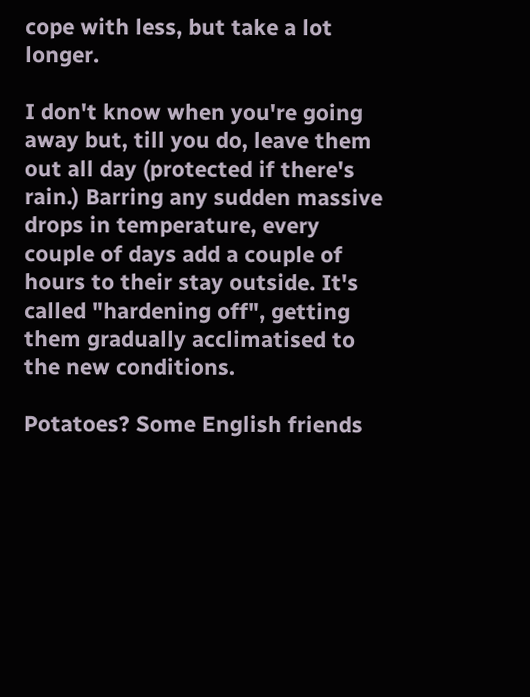cope with less, but take a lot longer.

I don't know when you're going away but, till you do, leave them out all day (protected if there's rain.) Barring any sudden massive drops in temperature, every couple of days add a couple of hours to their stay outside. It's called "hardening off", getting them gradually acclimatised to the new conditions.

Potatoes? Some English friends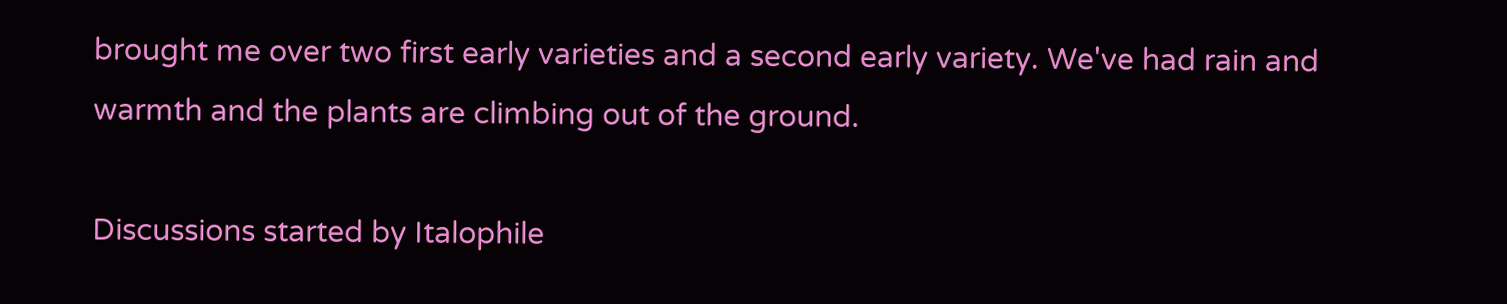brought me over two first early varieties and a second early variety. We've had rain and warmth and the plants are climbing out of the ground.

Discussions started by Italophile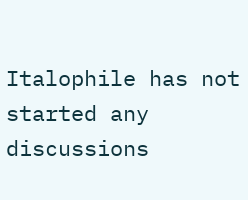Italophile has not started any discussions